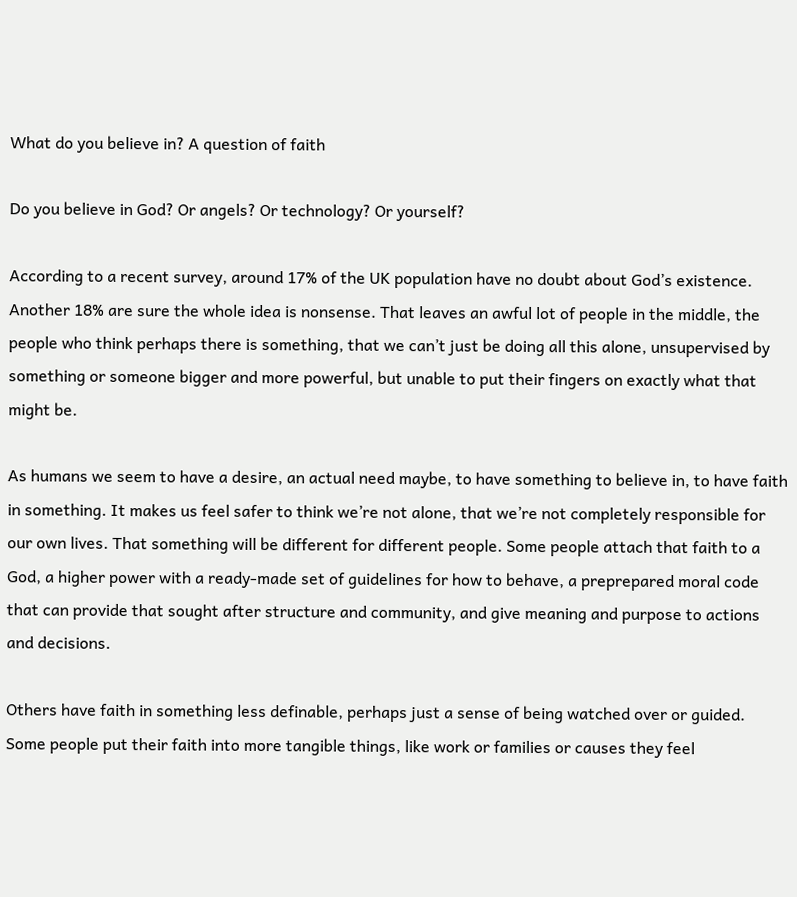What do you believe in? A question of faith

Do you believe in God? Or angels? Or technology? Or yourself?

According to a recent survey, around 17% of the UK population have no doubt about God’s existence. Another 18% are sure the whole idea is nonsense. That leaves an awful lot of people in the middle, the people who think perhaps there is something, that we can’t just be doing all this alone, unsupervised by something or someone bigger and more powerful, but unable to put their fingers on exactly what that might be.

As humans we seem to have a desire, an actual need maybe, to have something to believe in, to have faith in something. It makes us feel safer to think we’re not alone, that we’re not completely responsible for our own lives. That something will be different for different people. Some people attach that faith to a God, a higher power with a ready-made set of guidelines for how to behave, a preprepared moral code that can provide that sought after structure and community, and give meaning and purpose to actions and decisions.

Others have faith in something less definable, perhaps just a sense of being watched over or guided. Some people put their faith into more tangible things, like work or families or causes they feel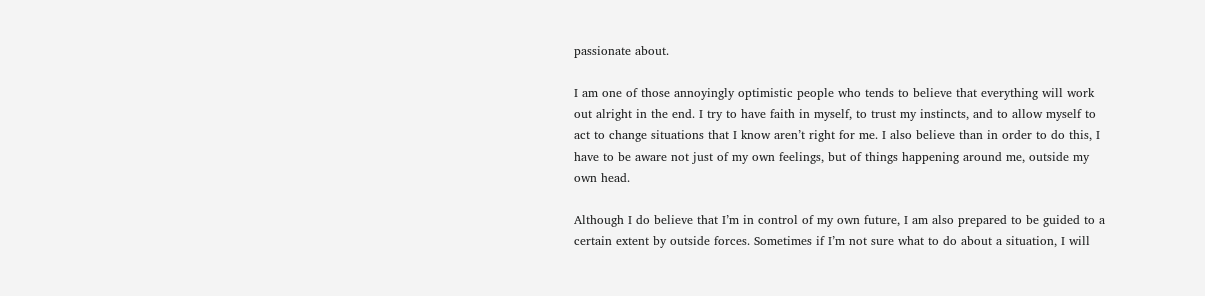passionate about.

I am one of those annoyingly optimistic people who tends to believe that everything will work out alright in the end. I try to have faith in myself, to trust my instincts, and to allow myself to act to change situations that I know aren’t right for me. I also believe than in order to do this, I have to be aware not just of my own feelings, but of things happening around me, outside my own head.

Although I do believe that I’m in control of my own future, I am also prepared to be guided to a certain extent by outside forces. Sometimes if I’m not sure what to do about a situation, I will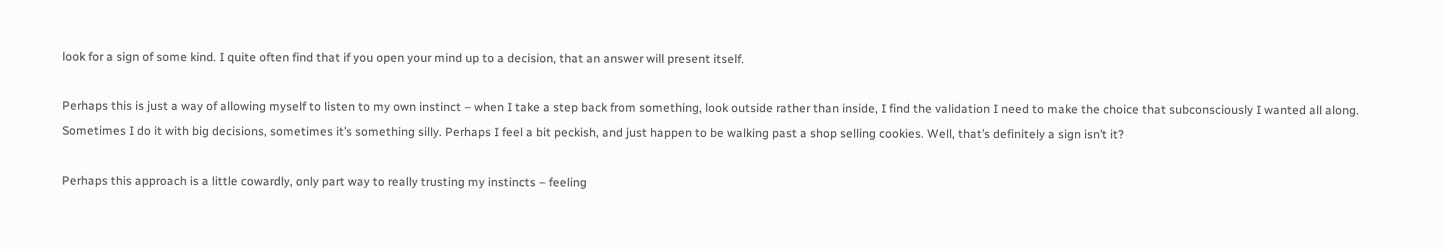look for a sign of some kind. I quite often find that if you open your mind up to a decision, that an answer will present itself.

Perhaps this is just a way of allowing myself to listen to my own instinct – when I take a step back from something, look outside rather than inside, I find the validation I need to make the choice that subconsciously I wanted all along. Sometimes I do it with big decisions, sometimes it’s something silly. Perhaps I feel a bit peckish, and just happen to be walking past a shop selling cookies. Well, that’s definitely a sign isn’t it?

Perhaps this approach is a little cowardly, only part way to really trusting my instincts – feeling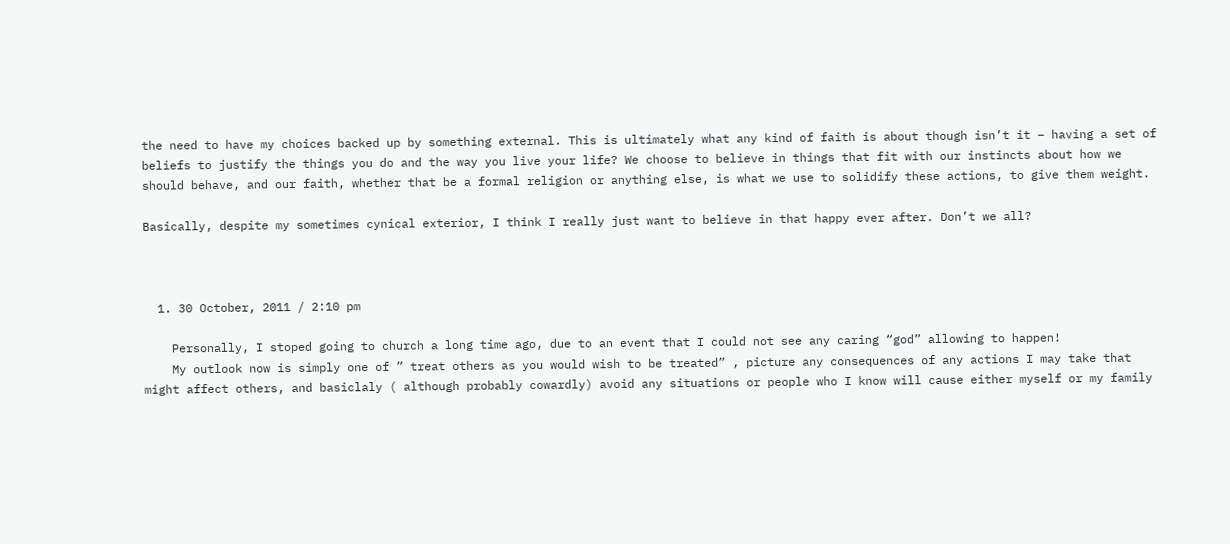the need to have my choices backed up by something external. This is ultimately what any kind of faith is about though isn’t it – having a set of beliefs to justify the things you do and the way you live your life? We choose to believe in things that fit with our instincts about how we should behave, and our faith, whether that be a formal religion or anything else, is what we use to solidify these actions, to give them weight.

Basically, despite my sometimes cynical exterior, I think I really just want to believe in that happy ever after. Don’t we all?



  1. 30 October, 2011 / 2:10 pm

    Personally, I stoped going to church a long time ago, due to an event that I could not see any caring “god” allowing to happen!
    My outlook now is simply one of ” treat others as you would wish to be treated” , picture any consequences of any actions I may take that might affect others, and basiclaly ( although probably cowardly) avoid any situations or people who I know will cause either myself or my family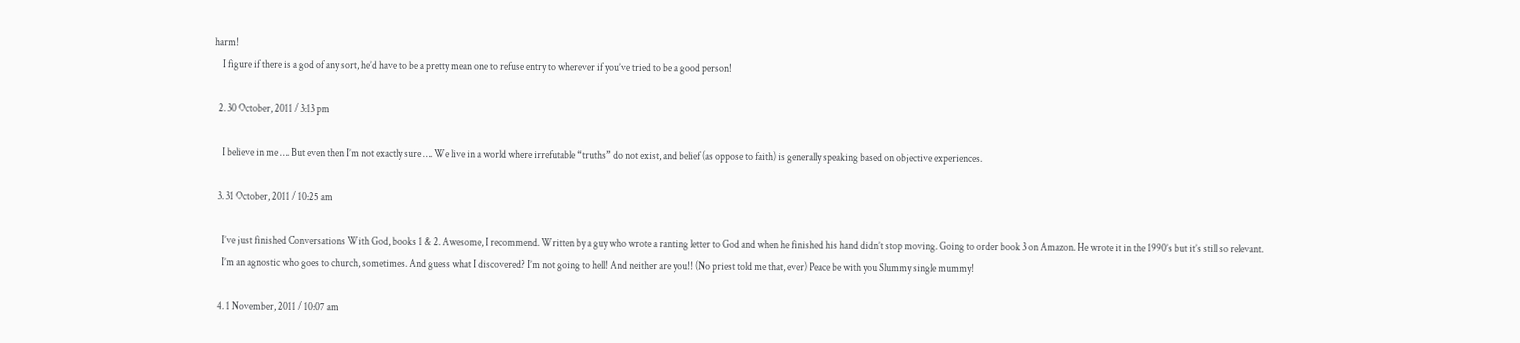harm!
    I figure if there is a god of any sort, he’d have to be a pretty mean one to refuse entry to wherever if you’ve tried to be a good person!

  2. 30 October, 2011 / 3:13 pm

    I believe in me …. But even then I’m not exactly sure …. We live in a world where irrefutable “truths” do not exist, and belief (as oppose to faith) is generally speaking based on objective experiences.

  3. 31 October, 2011 / 10:25 am

    I’ve just finished Conversations With God, books 1 & 2. Awesome, I recommend. Written by a guy who wrote a ranting letter to God and when he finished his hand didn’t stop moving. Going to order book 3 on Amazon. He wrote it in the 1990’s but it’s still so relevant.
    I’m an agnostic who goes to church, sometimes. And guess what I discovered? I’m not going to hell! And neither are you!! (No priest told me that, ever) Peace be with you Slummy single mummy!

  4. 1 November, 2011 / 10:07 am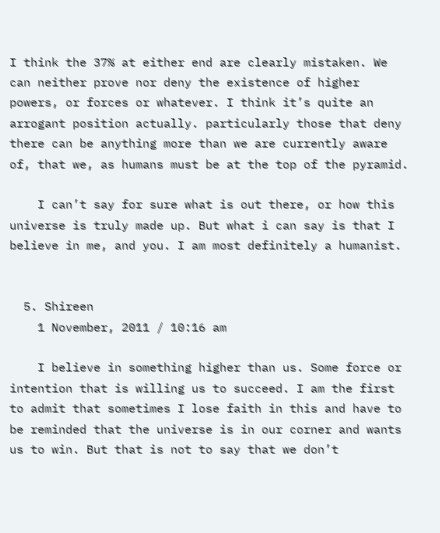I think the 37% at either end are clearly mistaken. We can neither prove nor deny the existence of higher powers, or forces or whatever. I think it’s quite an arrogant position actually. particularly those that deny there can be anything more than we are currently aware of, that we, as humans must be at the top of the pyramid.

    I can’t say for sure what is out there, or how this universe is truly made up. But what i can say is that I believe in me, and you. I am most definitely a humanist.


  5. Shireen
    1 November, 2011 / 10:16 am

    I believe in something higher than us. Some force or intention that is willing us to succeed. I am the first to admit that sometimes I lose faith in this and have to be reminded that the universe is in our corner and wants us to win. But that is not to say that we don’t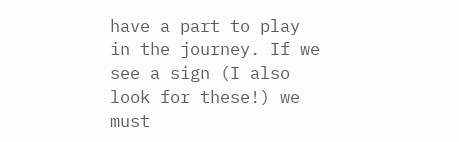have a part to play in the journey. If we see a sign (I also look for these!) we must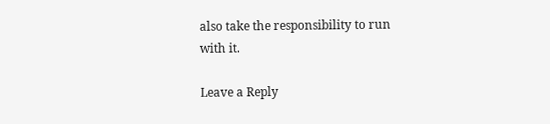also take the responsibility to run with it.

Leave a Reply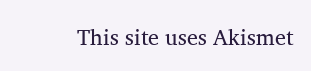This site uses Akismet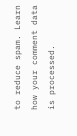to reduce spam. Learn how your comment data is processed.